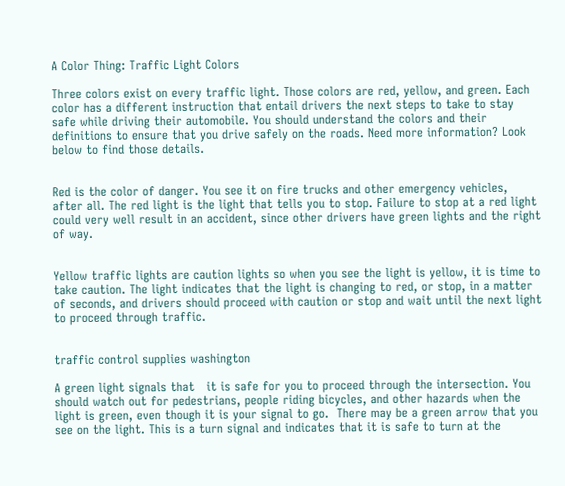A Color Thing: Traffic Light Colors

Three colors exist on every traffic light. Those colors are red, yellow, and green. Each color has a different instruction that entail drivers the next steps to take to stay safe while driving their automobile. You should understand the colors and their definitions to ensure that you drive safely on the roads. Need more information? Look below to find those details.


Red is the color of danger. You see it on fire trucks and other emergency vehicles, after all. The red light is the light that tells you to stop. Failure to stop at a red light could very well result in an accident, since other drivers have green lights and the right of way.


Yellow traffic lights are caution lights so when you see the light is yellow, it is time to take caution. The light indicates that the light is changing to red, or stop, in a matter of seconds, and drivers should proceed with caution or stop and wait until the next light to proceed through traffic.


traffic control supplies washington

A green light signals that   it is safe for you to proceed through the intersection. You should watch out for pedestrians, people riding bicycles, and other hazards when the light is green, even though it is your signal to go.  There may be a green arrow that you see on the light. This is a turn signal and indicates that it is safe to turn at the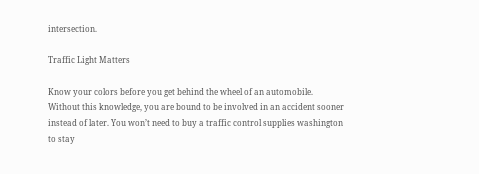intersection.

Traffic Light Matters

Know your colors before you get behind the wheel of an automobile. Without this knowledge, you are bound to be involved in an accident sooner instead of later. You won’t need to buy a traffic control supplies washington to stay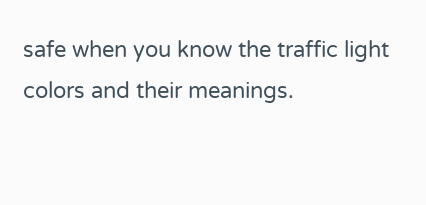safe when you know the traffic light colors and their meanings.